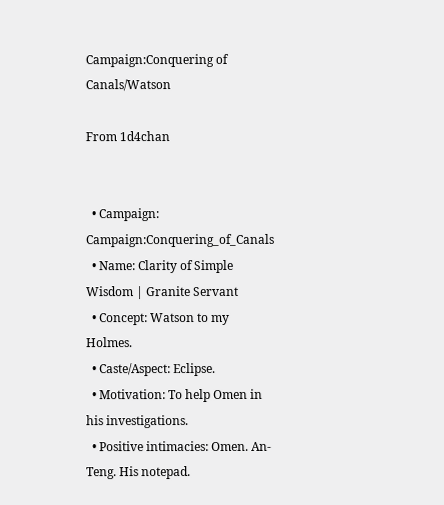Campaign:Conquering of Canals/Watson

From 1d4chan


  • Campaign: Campaign:Conquering_of_Canals
  • Name: Clarity of Simple Wisdom | Granite Servant
  • Concept: Watson to my Holmes.
  • Caste/Aspect: Eclipse.
  • Motivation: To help Omen in his investigations.
  • Positive intimacies: Omen. An-Teng. His notepad.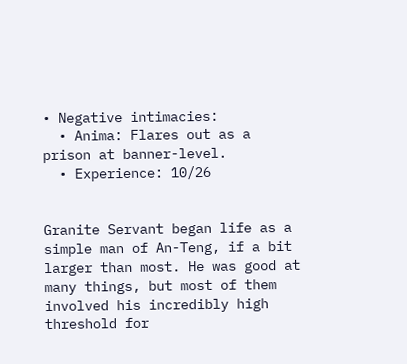• Negative intimacies:
  • Anima: Flares out as a prison at banner-level.
  • Experience: 10/26


Granite Servant began life as a simple man of An-Teng, if a bit larger than most. He was good at many things, but most of them involved his incredibly high threshold for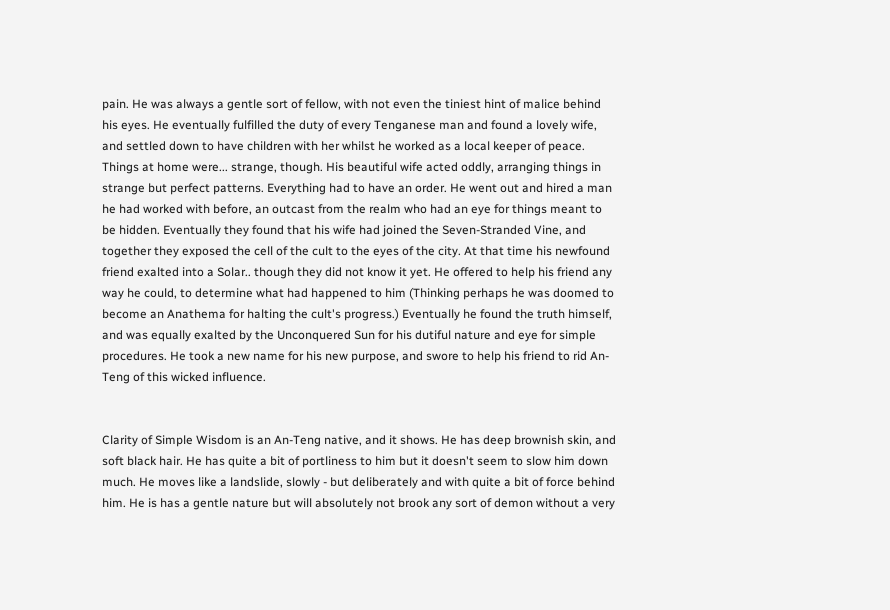pain. He was always a gentle sort of fellow, with not even the tiniest hint of malice behind his eyes. He eventually fulfilled the duty of every Tenganese man and found a lovely wife, and settled down to have children with her whilst he worked as a local keeper of peace. Things at home were... strange, though. His beautiful wife acted oddly, arranging things in strange but perfect patterns. Everything had to have an order. He went out and hired a man he had worked with before, an outcast from the realm who had an eye for things meant to be hidden. Eventually they found that his wife had joined the Seven-Stranded Vine, and together they exposed the cell of the cult to the eyes of the city. At that time his newfound friend exalted into a Solar.. though they did not know it yet. He offered to help his friend any way he could, to determine what had happened to him (Thinking perhaps he was doomed to become an Anathema for halting the cult's progress.) Eventually he found the truth himself, and was equally exalted by the Unconquered Sun for his dutiful nature and eye for simple procedures. He took a new name for his new purpose, and swore to help his friend to rid An-Teng of this wicked influence.


Clarity of Simple Wisdom is an An-Teng native, and it shows. He has deep brownish skin, and soft black hair. He has quite a bit of portliness to him but it doesn't seem to slow him down much. He moves like a landslide, slowly - but deliberately and with quite a bit of force behind him. He is has a gentle nature but will absolutely not brook any sort of demon without a very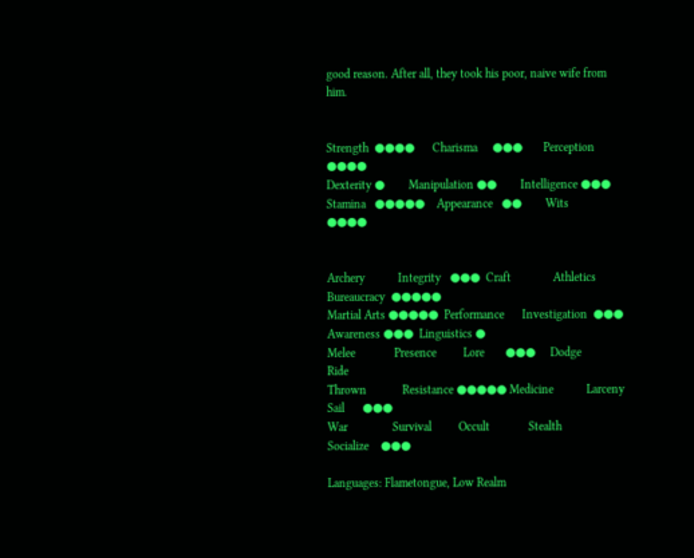good reason. After all, they took his poor, naive wife from him.


Strength  ●●●●      Charisma     ●●●       Perception   ●●●●
Dexterity ●        Manipulation ●●        Intelligence ●●●
Stamina   ●●●●●    Appearance   ●●        Wits         ●●●●


Archery           Integrity   ●●●  Craft              Athletics      Bureaucracy  ●●●●●
Martial Arts ●●●●●  Performance      Investigation  ●●● Awareness ●●●  Linguistics ●
Melee             Presence         Lore       ●●●     Dodge          Ride
Thrown            Resistance ●●●●● Medicine           Larceny        Sail      ●●●
War               Survival         Occult             Stealth        Socialize    ●●●

Languages: Flametongue, Low Realm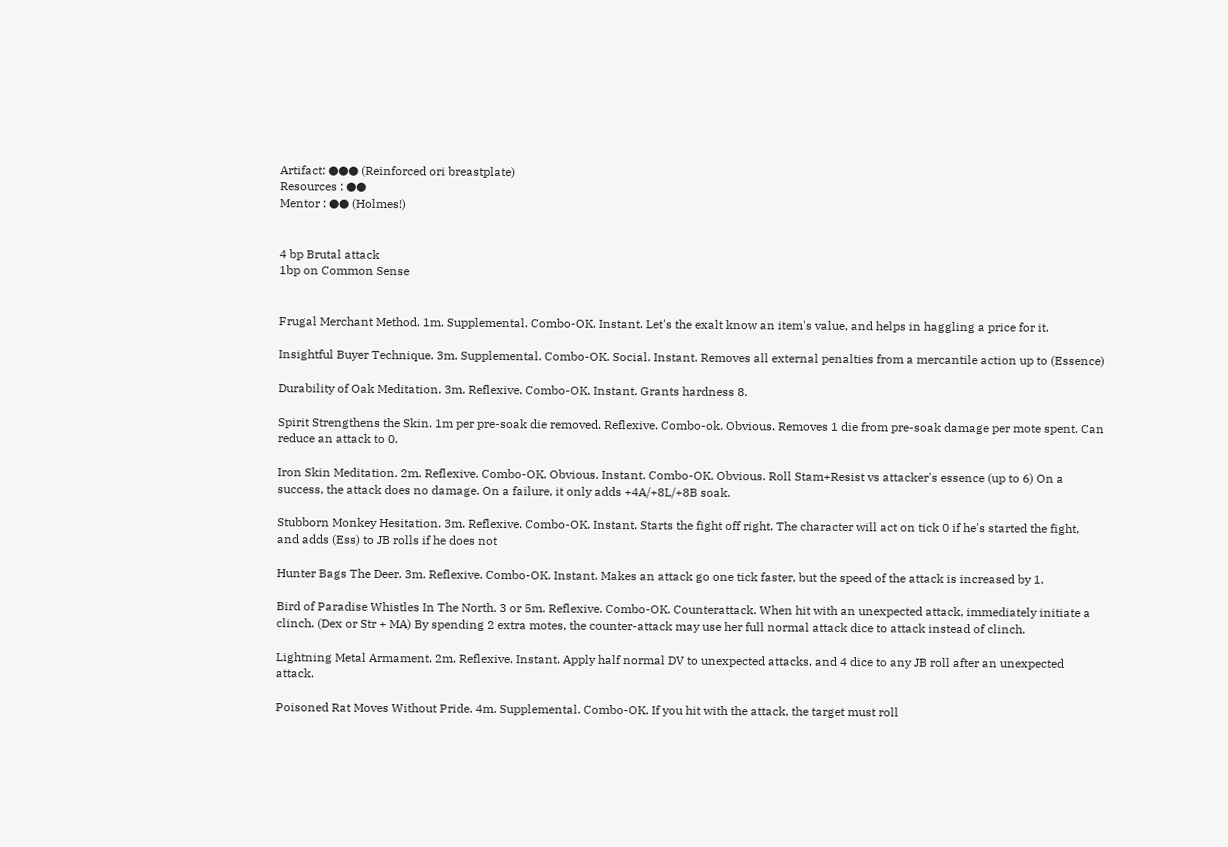Artifact: ●●● (Reinforced ori breastplate)
Resources : ●●
Mentor : ●● (Holmes!)


4 bp Brutal attack
1bp on Common Sense


Frugal Merchant Method. 1m. Supplemental. Combo-OK. Instant. Let's the exalt know an item's value, and helps in haggling a price for it.

Insightful Buyer Technique. 3m. Supplemental. Combo-OK. Social. Instant. Removes all external penalties from a mercantile action up to (Essence)

Durability of Oak Meditation. 3m. Reflexive. Combo-OK. Instant. Grants hardness 8.

Spirit Strengthens the Skin. 1m per pre-soak die removed. Reflexive. Combo-ok. Obvious. Removes 1 die from pre-soak damage per mote spent. Can reduce an attack to 0.

Iron Skin Meditation. 2m. Reflexive. Combo-OK. Obvious. Instant. Combo-OK. Obvious. Roll Stam+Resist vs attacker's essence (up to 6) On a success, the attack does no damage. On a failure, it only adds +4A/+8L/+8B soak.

Stubborn Monkey Hesitation. 3m. Reflexive. Combo-OK. Instant. Starts the fight off right. The character will act on tick 0 if he's started the fight, and adds (Ess) to JB rolls if he does not

Hunter Bags The Deer. 3m. Reflexive. Combo-OK. Instant. Makes an attack go one tick faster, but the speed of the attack is increased by 1.

Bird of Paradise Whistles In The North. 3 or 5m. Reflexive. Combo-OK. Counterattack. When hit with an unexpected attack, immediately initiate a clinch. (Dex or Str + MA) By spending 2 extra motes, the counter-attack may use her full normal attack dice to attack instead of clinch.

Lightning Metal Armament. 2m. Reflexive. Instant. Apply half normal DV to unexpected attacks, and 4 dice to any JB roll after an unexpected attack.

Poisoned Rat Moves Without Pride. 4m. Supplemental. Combo-OK. If you hit with the attack, the target must roll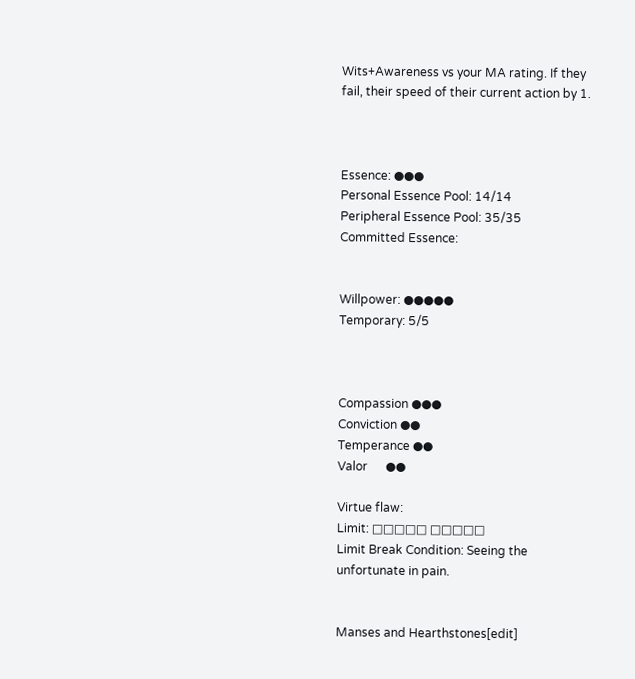Wits+Awareness vs your MA rating. If they fail, their speed of their current action by 1.



Essence: ●●●
Personal Essence Pool: 14/14
Peripheral Essence Pool: 35/35
Committed Essence:


Willpower: ●●●●●
Temporary: 5/5



Compassion ●●●
Conviction ●●
Temperance ●●
Valor      ●●

Virtue flaw:
Limit: □□□□□ □□□□□
Limit Break Condition: Seeing the unfortunate in pain.


Manses and Hearthstones[edit]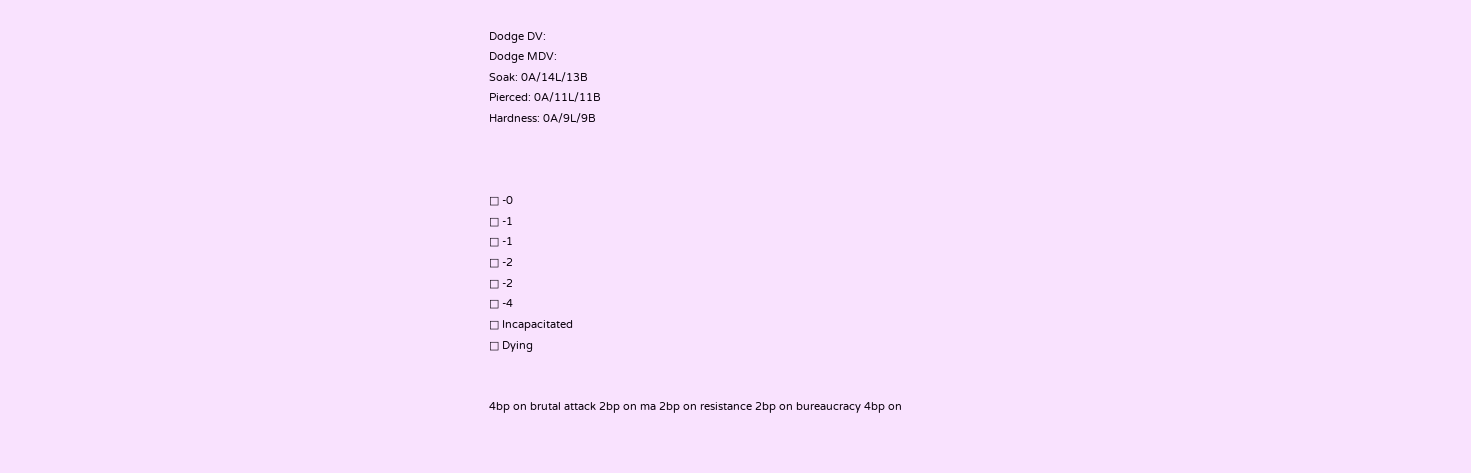Dodge DV:
Dodge MDV:
Soak: 0A/14L/13B
Pierced: 0A/11L/11B
Hardness: 0A/9L/9B



□ -0
□ -1
□ -1
□ -2
□ -2
□ -4
□ Incapacitated
□ Dying


4bp on brutal attack 2bp on ma 2bp on resistance 2bp on bureaucracy 4bp on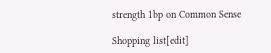strength 1bp on Common Sense

Shopping list[edit]